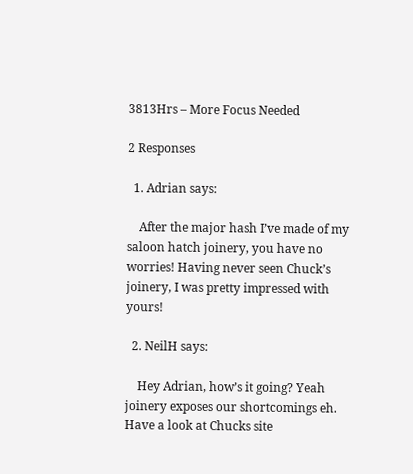3813Hrs – More Focus Needed

2 Responses

  1. Adrian says:

    After the major hash I’ve made of my saloon hatch joinery, you have no worries! Having never seen Chuck’s joinery, I was pretty impressed with yours!

  2. NeilH says:

    Hey Adrian, how’s it going? Yeah joinery exposes our shortcomings eh. Have a look at Chucks site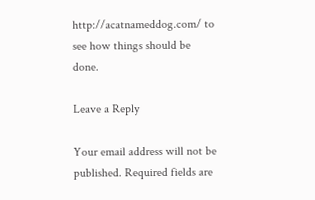http://acatnameddog.com/ to see how things should be done.

Leave a Reply

Your email address will not be published. Required fields are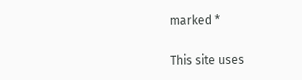marked *

This site uses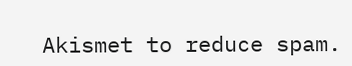Akismet to reduce spam.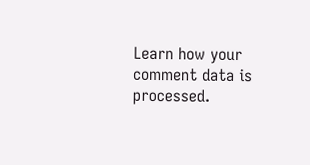Learn how your comment data is processed.